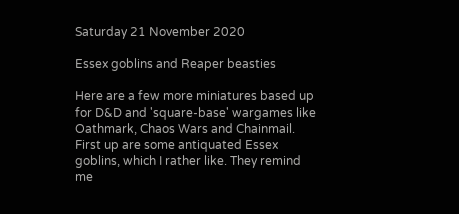Saturday 21 November 2020

Essex goblins and Reaper beasties

Here are a few more miniatures based up for D&D and 'square-base' wargames like Oathmark, Chaos Wars and Chainmail. First up are some antiquated Essex goblins, which I rather like. They remind me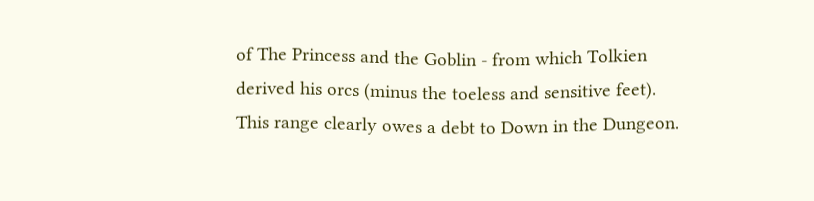of The Princess and the Goblin - from which Tolkien derived his orcs (minus the toeless and sensitive feet). This range clearly owes a debt to Down in the Dungeon.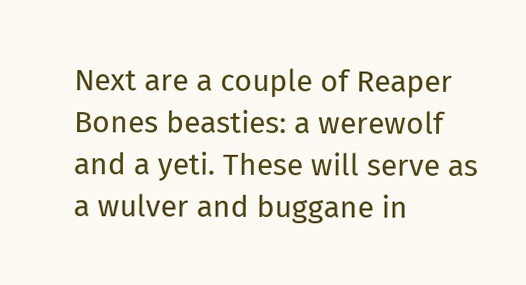Next are a couple of Reaper Bones beasties: a werewolf and a yeti. These will serve as a wulver and buggane in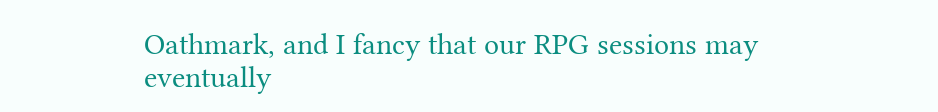Oathmark, and I fancy that our RPG sessions may eventually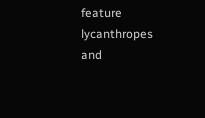feature lycanthropes and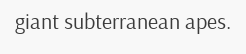giant subterranean apes.